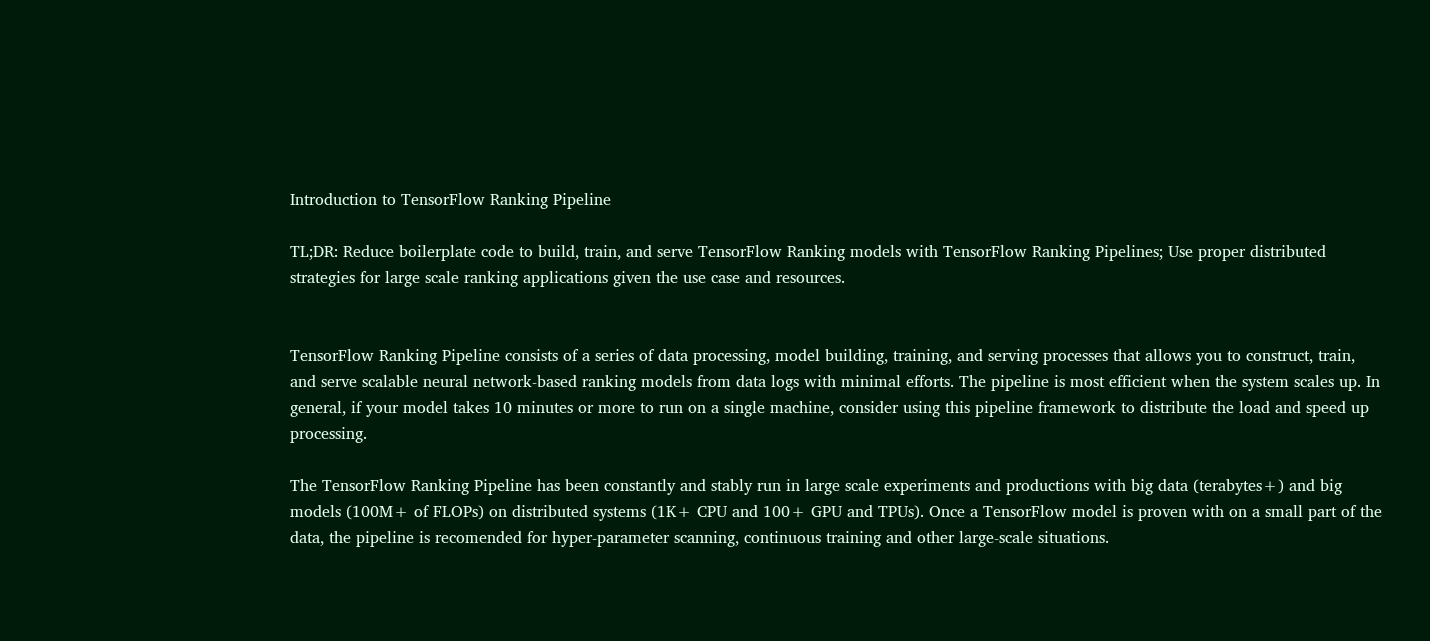Introduction to TensorFlow Ranking Pipeline

TL;DR: Reduce boilerplate code to build, train, and serve TensorFlow Ranking models with TensorFlow Ranking Pipelines; Use proper distributed strategies for large scale ranking applications given the use case and resources.


TensorFlow Ranking Pipeline consists of a series of data processing, model building, training, and serving processes that allows you to construct, train, and serve scalable neural network-based ranking models from data logs with minimal efforts. The pipeline is most efficient when the system scales up. In general, if your model takes 10 minutes or more to run on a single machine, consider using this pipeline framework to distribute the load and speed up processing.

The TensorFlow Ranking Pipeline has been constantly and stably run in large scale experiments and productions with big data (terabytes+) and big models (100M+ of FLOPs) on distributed systems (1K+ CPU and 100+ GPU and TPUs). Once a TensorFlow model is proven with on a small part of the data, the pipeline is recomended for hyper-parameter scanning, continuous training and other large-scale situations.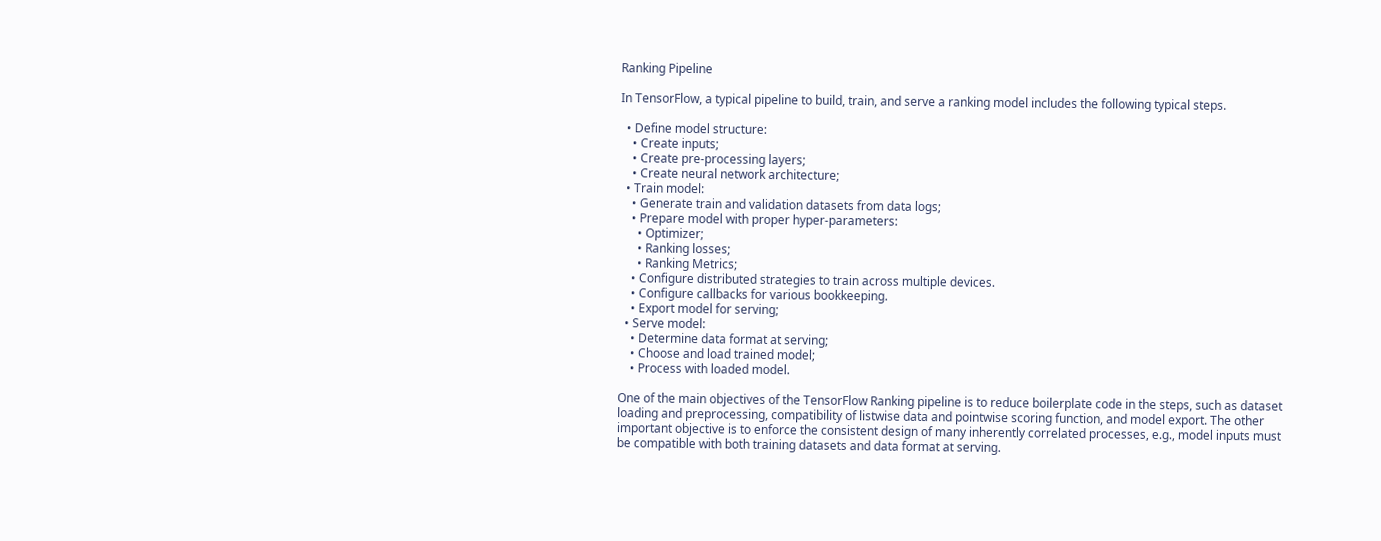Ranking Pipeline

In TensorFlow, a typical pipeline to build, train, and serve a ranking model includes the following typical steps.

  • Define model structure:
    • Create inputs;
    • Create pre-processing layers;
    • Create neural network architecture;
  • Train model:
    • Generate train and validation datasets from data logs;
    • Prepare model with proper hyper-parameters:
      • Optimizer;
      • Ranking losses;
      • Ranking Metrics;
    • Configure distributed strategies to train across multiple devices.
    • Configure callbacks for various bookkeeping.
    • Export model for serving;
  • Serve model:
    • Determine data format at serving;
    • Choose and load trained model;
    • Process with loaded model.

One of the main objectives of the TensorFlow Ranking pipeline is to reduce boilerplate code in the steps, such as dataset loading and preprocessing, compatibility of listwise data and pointwise scoring function, and model export. The other important objective is to enforce the consistent design of many inherently correlated processes, e.g., model inputs must be compatible with both training datasets and data format at serving.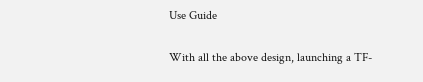Use Guide

With all the above design, launching a TF-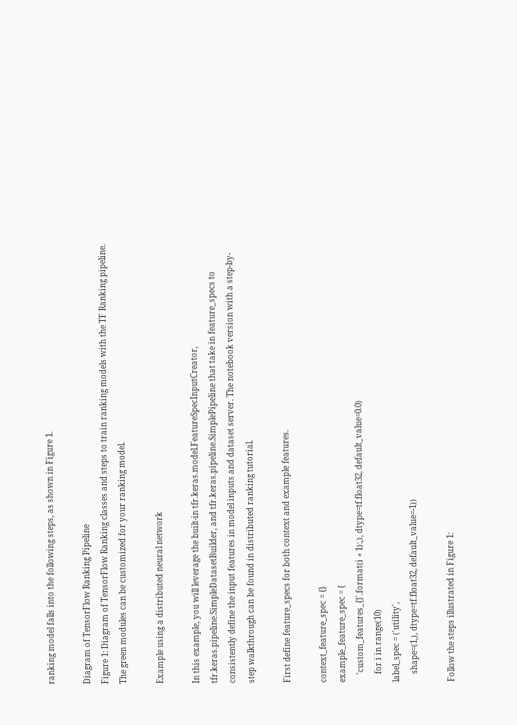ranking model falls into the following steps, as shown in Figure 1.

Diagram of TensorFlow Ranking Pipeline
Figure 1: Diagram of TensorFlow Ranking classes and steps to train ranking models with the TF Ranking pipeline. The green modules can be customized for your ranking model.

Example using a distributed neural network

In this example, you will leverage the built-in tfr.keras.model.FeatureSpecInputCreator, tfr.keras.pipeline.SimpleDatasetBuilder, and tfr.keras.pipeline.SimplePipeline that take in feature_specs to consistently define the input features in model inputs and dataset server. The notebook version with a step-by-step walkthrough can be found in distributed ranking tutorial.

First define feature_specs for both context and example features.

context_feature_spec = {}
example_feature_spec = {
    'custom_features_{}'.format(i + 1):,), dtype=tf.float32, default_value=0.0)
    for i in range(10)
label_spec = ('utility',
    shape=(1,), dtype=tf.float32, default_value=-1))

Follow the steps illustrated in Figure 1: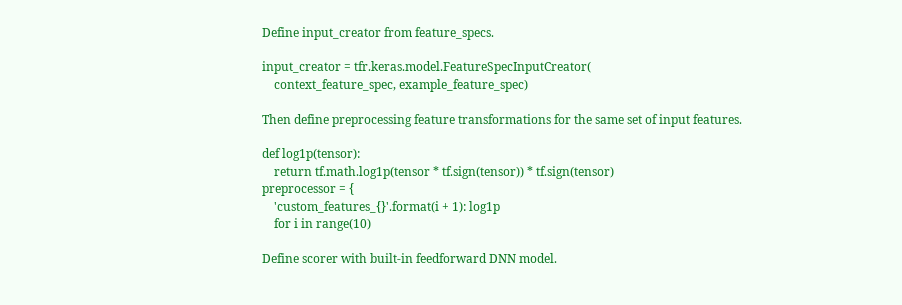Define input_creator from feature_specs.

input_creator = tfr.keras.model.FeatureSpecInputCreator(
    context_feature_spec, example_feature_spec)

Then define preprocessing feature transformations for the same set of input features.

def log1p(tensor):
    return tf.math.log1p(tensor * tf.sign(tensor)) * tf.sign(tensor)
preprocessor = {
    'custom_features_{}'.format(i + 1): log1p
    for i in range(10)

Define scorer with built-in feedforward DNN model.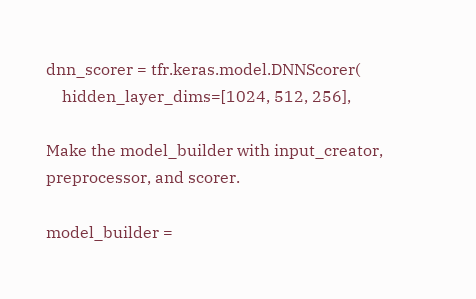dnn_scorer = tfr.keras.model.DNNScorer(
    hidden_layer_dims=[1024, 512, 256],

Make the model_builder with input_creator, preprocessor, and scorer.

model_builder =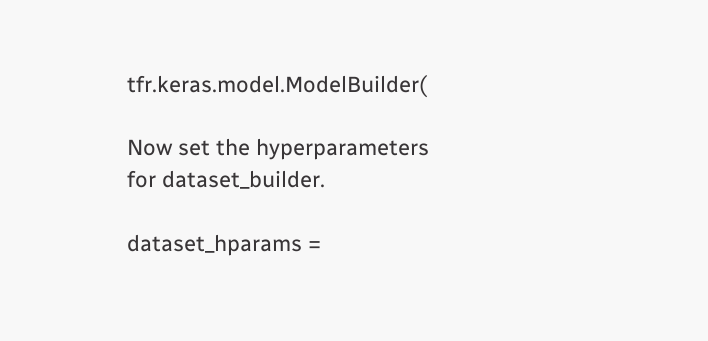tfr.keras.model.ModelBuilder(

Now set the hyperparameters for dataset_builder.

dataset_hparams =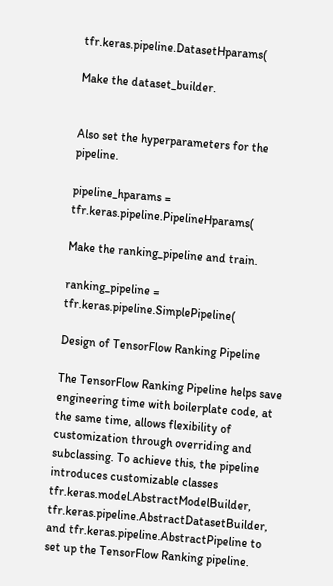tfr.keras.pipeline.DatasetHparams(

Make the dataset_builder.


Also set the hyperparameters for the pipeline.

pipeline_hparams = tfr.keras.pipeline.PipelineHparams(

Make the ranking_pipeline and train.

ranking_pipeline = tfr.keras.pipeline.SimplePipeline(

Design of TensorFlow Ranking Pipeline

The TensorFlow Ranking Pipeline helps save engineering time with boilerplate code, at the same time, allows flexibility of customization through overriding and subclassing. To achieve this, the pipeline introduces customizable classes tfr.keras.model.AbstractModelBuilder, tfr.keras.pipeline.AbstractDatasetBuilder, and tfr.keras.pipeline.AbstractPipeline to set up the TensorFlow Ranking pipeline.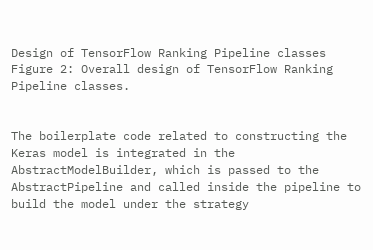Design of TensorFlow Ranking Pipeline classes
Figure 2: Overall design of TensorFlow Ranking Pipeline classes.


The boilerplate code related to constructing the Keras model is integrated in the AbstractModelBuilder, which is passed to the AbstractPipeline and called inside the pipeline to build the model under the strategy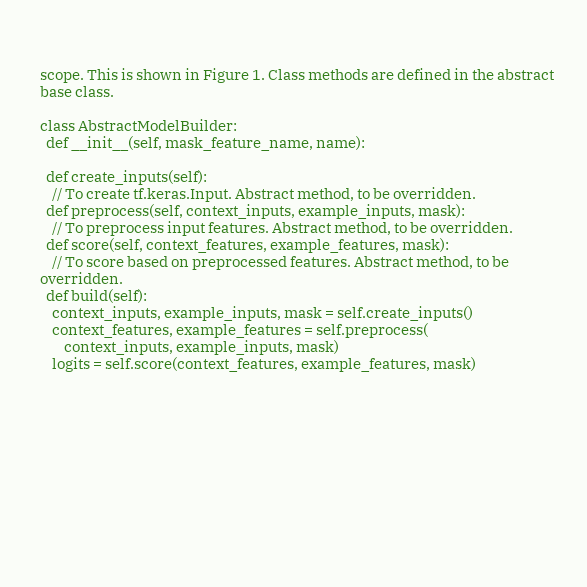scope. This is shown in Figure 1. Class methods are defined in the abstract base class.

class AbstractModelBuilder:
  def __init__(self, mask_feature_name, name):

  def create_inputs(self):
    // To create tf.keras.Input. Abstract method, to be overridden.
  def preprocess(self, context_inputs, example_inputs, mask):
    // To preprocess input features. Abstract method, to be overridden.
  def score(self, context_features, example_features, mask):
    // To score based on preprocessed features. Abstract method, to be overridden.
  def build(self):
    context_inputs, example_inputs, mask = self.create_inputs()
    context_features, example_features = self.preprocess(
        context_inputs, example_inputs, mask)
    logits = self.score(context_features, example_features, mask)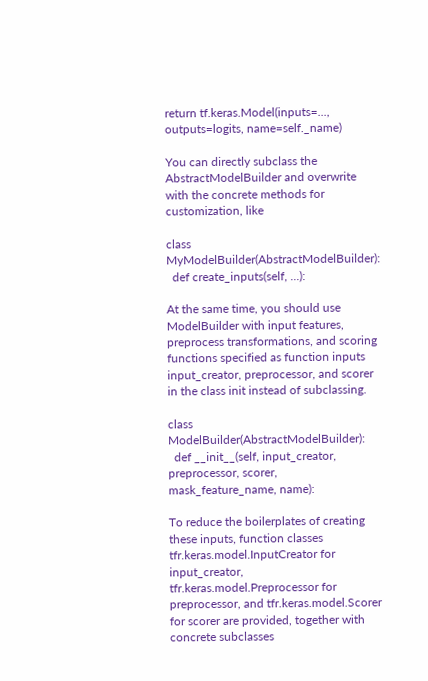return tf.keras.Model(inputs=..., outputs=logits, name=self._name)

You can directly subclass the AbstractModelBuilder and overwrite with the concrete methods for customization, like

class MyModelBuilder(AbstractModelBuilder):
  def create_inputs(self, ...):

At the same time, you should use ModelBuilder with input features, preprocess transformations, and scoring functions specified as function inputs input_creator, preprocessor, and scorer in the class init instead of subclassing.

class ModelBuilder(AbstractModelBuilder):
  def __init__(self, input_creator, preprocessor, scorer, mask_feature_name, name):

To reduce the boilerplates of creating these inputs, function classes tfr.keras.model.InputCreator for input_creator, tfr.keras.model.Preprocessor for preprocessor, and tfr.keras.model.Scorer for scorer are provided, together with concrete subclasses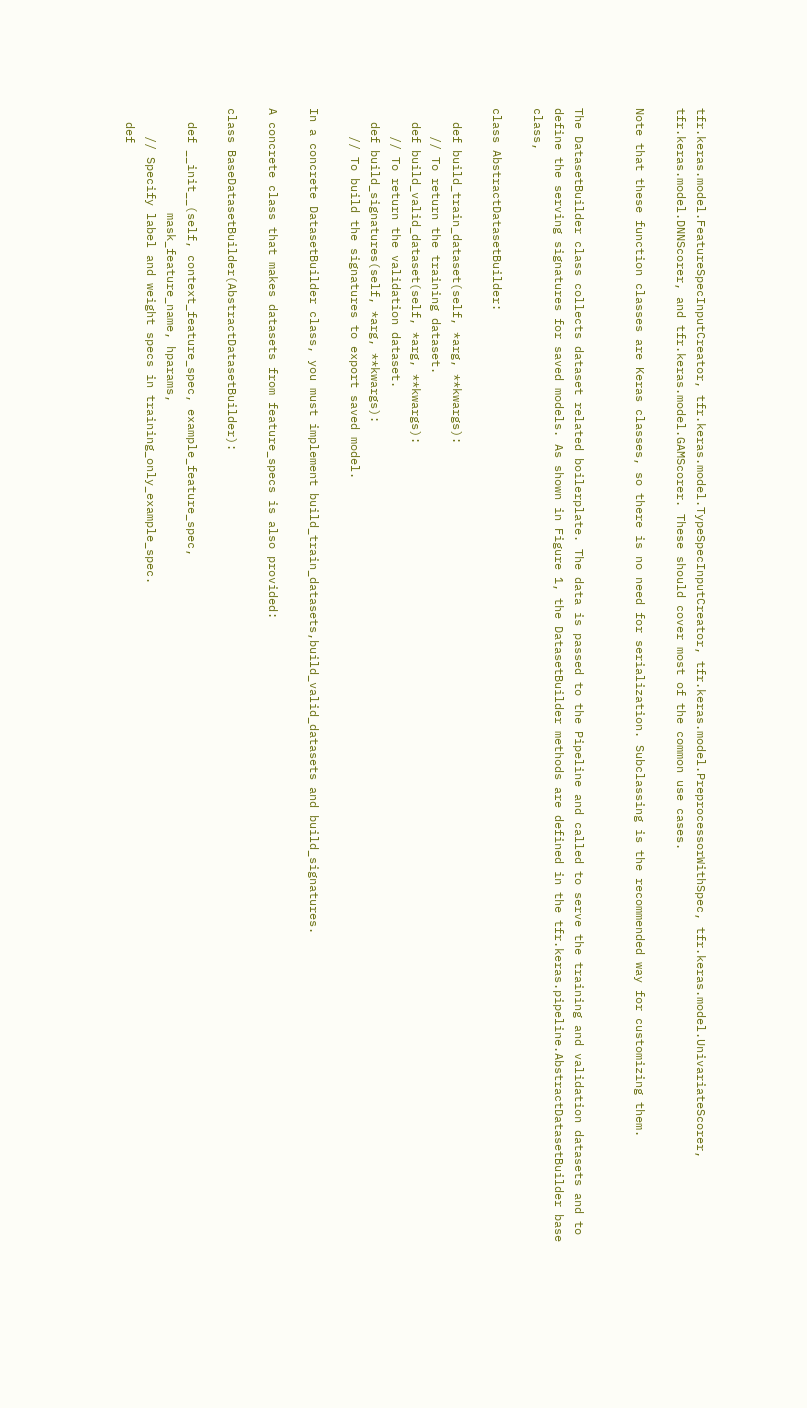tfr.keras.model.FeatureSpecInputCreator, tfr.keras.model.TypeSpecInputCreator, tfr.keras.model.PreprocessorWithSpec, tfr.keras.model.UnivariateScorer, tfr.keras.model.DNNScorer, and tfr.keras.model.GAMScorer. These should cover most of the common use cases.

Note that these function classes are Keras classes, so there is no need for serialization. Subclassing is the recommended way for customizing them.


The DatasetBuilder class collects dataset related boilerplate. The data is passed to the Pipeline and called to serve the training and validation datasets and to define the serving signatures for saved models. As shown in Figure 1, the DatasetBuilder methods are defined in the tfr.keras.pipeline.AbstractDatasetBuilder base class,

class AbstractDatasetBuilder:

  def build_train_dataset(self, *arg, **kwargs):
    // To return the training dataset.
  def build_valid_dataset(self, *arg, **kwargs):
    // To return the validation dataset.
  def build_signatures(self, *arg, **kwargs):
    // To build the signatures to export saved model.

In a concrete DatasetBuilder class, you must implement build_train_datasets,build_valid_datasets and build_signatures.

A concrete class that makes datasets from feature_specs is also provided:

class BaseDatasetBuilder(AbstractDatasetBuilder):

  def __init__(self, context_feature_spec, example_feature_spec,
               mask_feature_name, hparams,
    // Specify label and weight specs in training_only_example_spec.
  def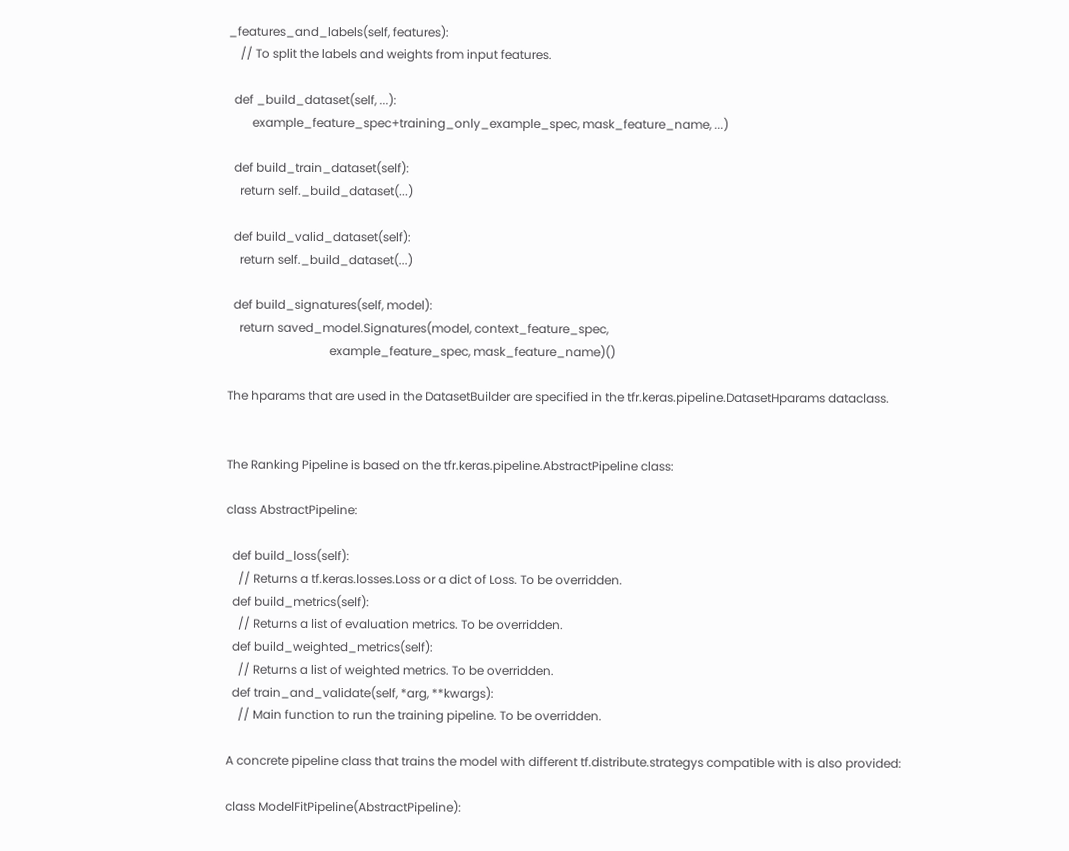_features_and_labels(self, features):
    // To split the labels and weights from input features.

  def _build_dataset(self, ...):
        example_feature_spec+training_only_example_spec, mask_feature_name, ...)

  def build_train_dataset(self):
    return self._build_dataset(...)

  def build_valid_dataset(self):
    return self._build_dataset(...)

  def build_signatures(self, model):
    return saved_model.Signatures(model, context_feature_spec,
                                  example_feature_spec, mask_feature_name)()

The hparams that are used in the DatasetBuilder are specified in the tfr.keras.pipeline.DatasetHparams dataclass.


The Ranking Pipeline is based on the tfr.keras.pipeline.AbstractPipeline class:

class AbstractPipeline:

  def build_loss(self):
    // Returns a tf.keras.losses.Loss or a dict of Loss. To be overridden.
  def build_metrics(self):
    // Returns a list of evaluation metrics. To be overridden.
  def build_weighted_metrics(self):
    // Returns a list of weighted metrics. To be overridden.
  def train_and_validate(self, *arg, **kwargs):
    // Main function to run the training pipeline. To be overridden.

A concrete pipeline class that trains the model with different tf.distribute.strategys compatible with is also provided:

class ModelFitPipeline(AbstractPipeline):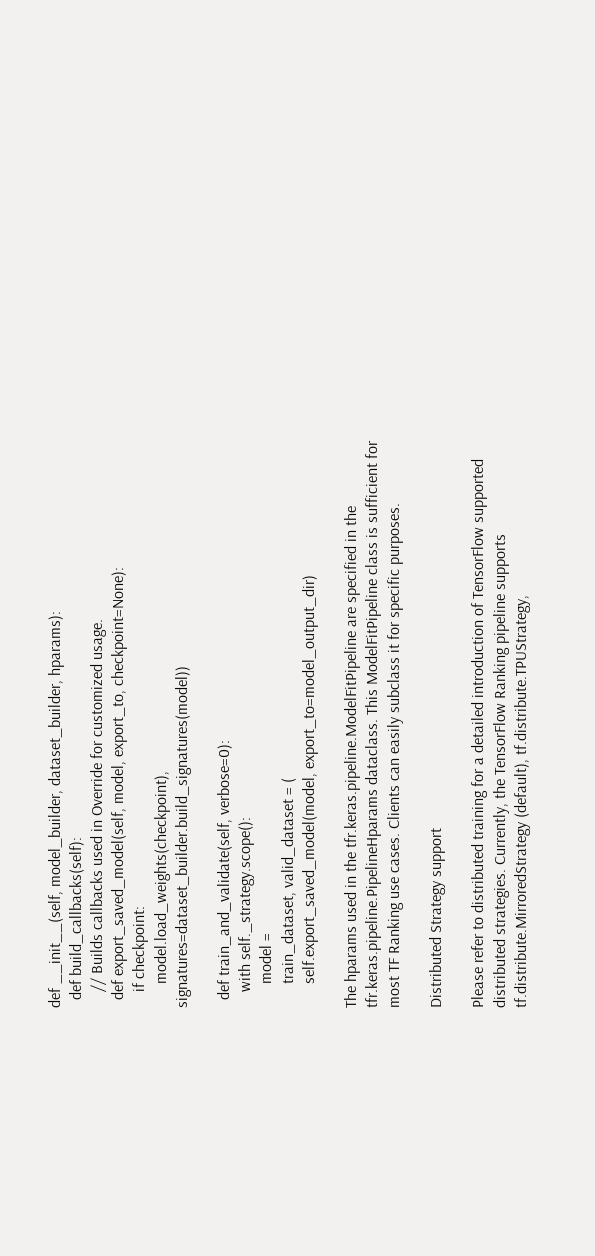def __init__(self, model_builder, dataset_builder, hparams):
  def build_callbacks(self):
    // Builds callbacks used in Override for customized usage.
  def export_saved_model(self, model, export_to, checkpoint=None):
    if checkpoint:
      model.load_weights(checkpoint), signatures=dataset_builder.build_signatures(model))

  def train_and_validate(self, verbose=0):
    with self._strategy.scope():
      model =
      train_dataset, valid_dataset = (
      self.export_saved_model(model, export_to=model_output_dir)

The hparams used in the tfr.keras.pipeline.ModelFitPipeline are specified in the tfr.keras.pipeline.PipelineHparams dataclass. This ModelFitPipeline class is sufficient for most TF Ranking use cases. Clients can easily subclass it for specific purposes.

Distributed Strategy support

Please refer to distributed training for a detailed introduction of TensorFlow supported distributed strategies. Currently, the TensorFlow Ranking pipeline supports tf.distribute.MirroredStrategy (default), tf.distribute.TPUStrategy,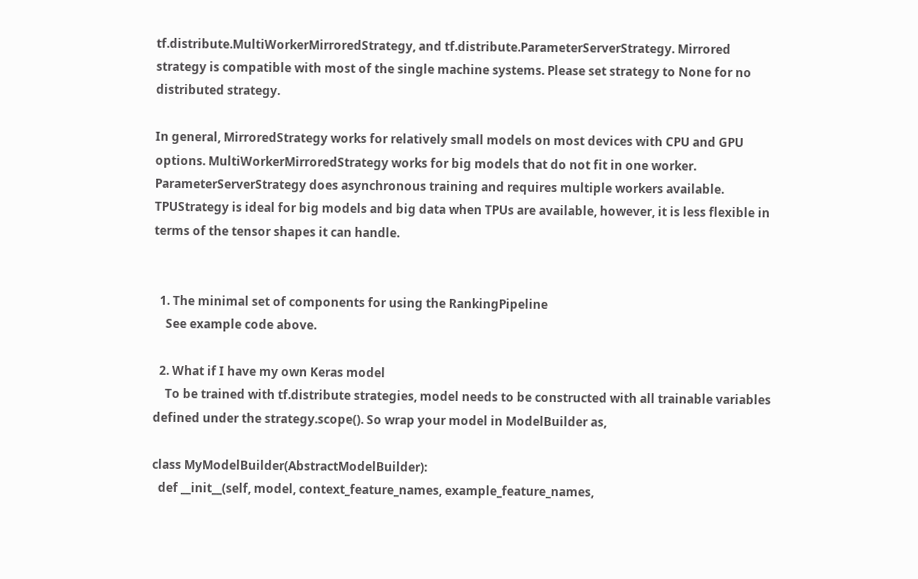tf.distribute.MultiWorkerMirroredStrategy, and tf.distribute.ParameterServerStrategy. Mirrored strategy is compatible with most of the single machine systems. Please set strategy to None for no distributed strategy.

In general, MirroredStrategy works for relatively small models on most devices with CPU and GPU options. MultiWorkerMirroredStrategy works for big models that do not fit in one worker. ParameterServerStrategy does asynchronous training and requires multiple workers available. TPUStrategy is ideal for big models and big data when TPUs are available, however, it is less flexible in terms of the tensor shapes it can handle.


  1. The minimal set of components for using the RankingPipeline
    See example code above.

  2. What if I have my own Keras model
    To be trained with tf.distribute strategies, model needs to be constructed with all trainable variables defined under the strategy.scope(). So wrap your model in ModelBuilder as,

class MyModelBuilder(AbstractModelBuilder):
  def __init__(self, model, context_feature_names, example_feature_names,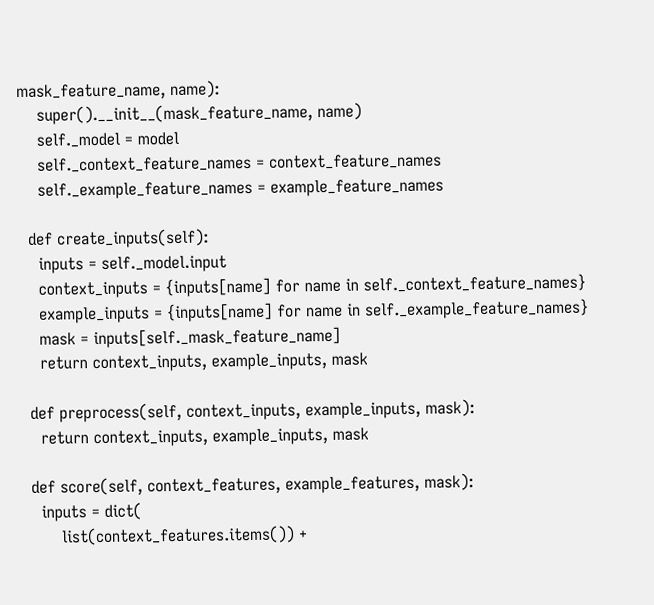mask_feature_name, name):
    super().__init__(mask_feature_name, name)
    self._model = model
    self._context_feature_names = context_feature_names
    self._example_feature_names = example_feature_names

  def create_inputs(self):
    inputs = self._model.input
    context_inputs = {inputs[name] for name in self._context_feature_names}
    example_inputs = {inputs[name] for name in self._example_feature_names}
    mask = inputs[self._mask_feature_name]
    return context_inputs, example_inputs, mask

  def preprocess(self, context_inputs, example_inputs, mask):
    return context_inputs, example_inputs, mask

  def score(self, context_features, example_features, mask):
    inputs = dict(
        list(context_features.items()) +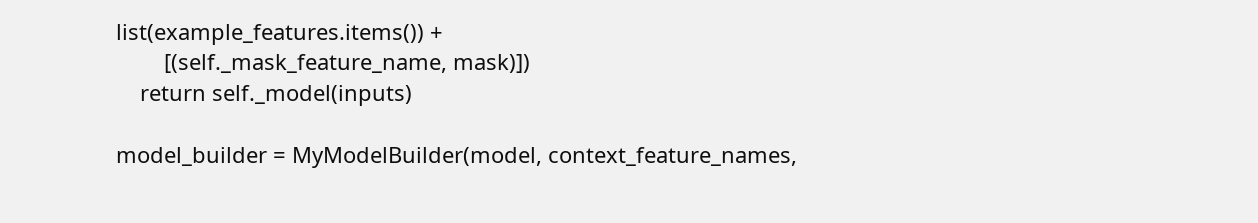list(example_features.items()) +
        [(self._mask_feature_name, mask)])
    return self._model(inputs)

model_builder = MyModelBuilder(model, context_feature_names,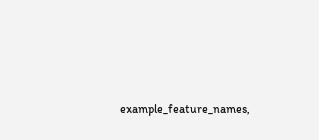example_feature_names,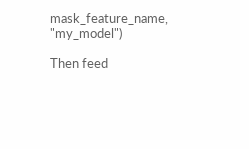mask_feature_name, "my_model")

Then feed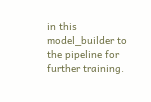in this model_builder to the pipeline for further training.